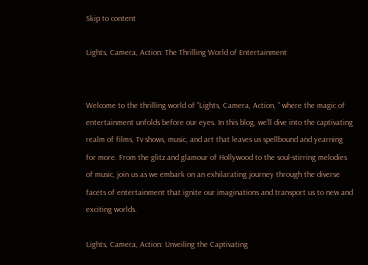Skip to content

Lights, Camera, Action: The Thrilling World of Entertainment


Welcome to the thrilling world of “Lights, Camera, Action, ” where the magic of entertainment unfolds before our eyes. In this blog, we’ll dive into the captivating realm of films, Tv shows, music, and art that leaves us spellbound and yearning for more. From the glitz and glamour of Hollywood to the soul-stirring melodies of music, join us as we embark on an exhilarating journey through the diverse facets of entertainment that ignite our imaginations and transport us to new and exciting worlds.

Lights, Camera, Action: Unveiling the Captivating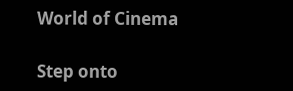World of Cinema

Step onto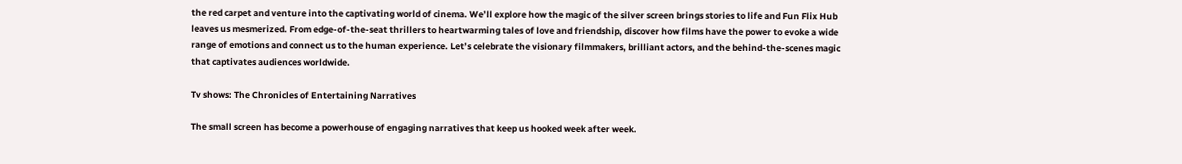the red carpet and venture into the captivating world of cinema. We’ll explore how the magic of the silver screen brings stories to life and Fun Flix Hub leaves us mesmerized. From edge-of-the-seat thrillers to heartwarming tales of love and friendship, discover how films have the power to evoke a wide range of emotions and connect us to the human experience. Let’s celebrate the visionary filmmakers, brilliant actors, and the behind-the-scenes magic that captivates audiences worldwide.

Tv shows: The Chronicles of Entertaining Narratives

The small screen has become a powerhouse of engaging narratives that keep us hooked week after week.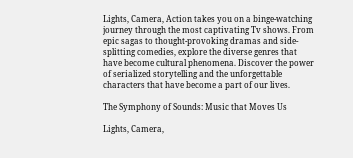Lights, Camera, Action takes you on a binge-watching journey through the most captivating Tv shows. From epic sagas to thought-provoking dramas and side-splitting comedies, explore the diverse genres that have become cultural phenomena. Discover the power of serialized storytelling and the unforgettable characters that have become a part of our lives.

The Symphony of Sounds: Music that Moves Us

Lights, Camera,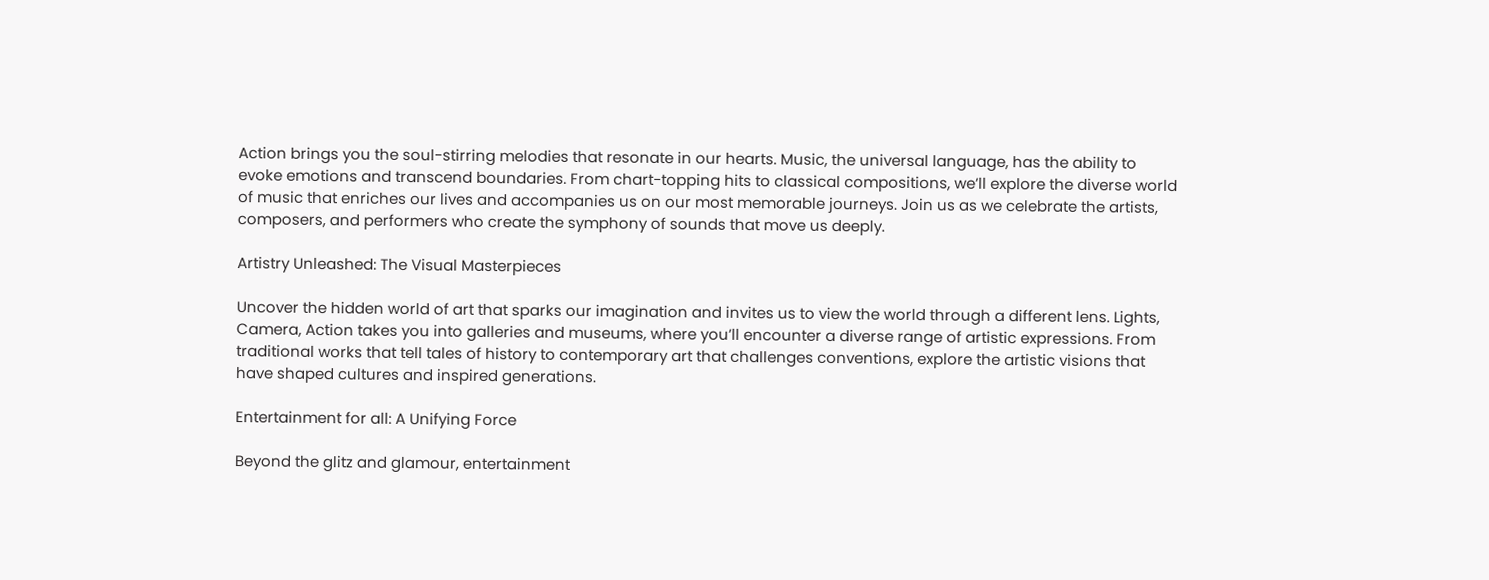Action brings you the soul-stirring melodies that resonate in our hearts. Music, the universal language, has the ability to evoke emotions and transcend boundaries. From chart-topping hits to classical compositions, we’ll explore the diverse world of music that enriches our lives and accompanies us on our most memorable journeys. Join us as we celebrate the artists, composers, and performers who create the symphony of sounds that move us deeply.

Artistry Unleashed: The Visual Masterpieces

Uncover the hidden world of art that sparks our imagination and invites us to view the world through a different lens. Lights, Camera, Action takes you into galleries and museums, where you’ll encounter a diverse range of artistic expressions. From traditional works that tell tales of history to contemporary art that challenges conventions, explore the artistic visions that have shaped cultures and inspired generations.

Entertainment for all: A Unifying Force

Beyond the glitz and glamour, entertainment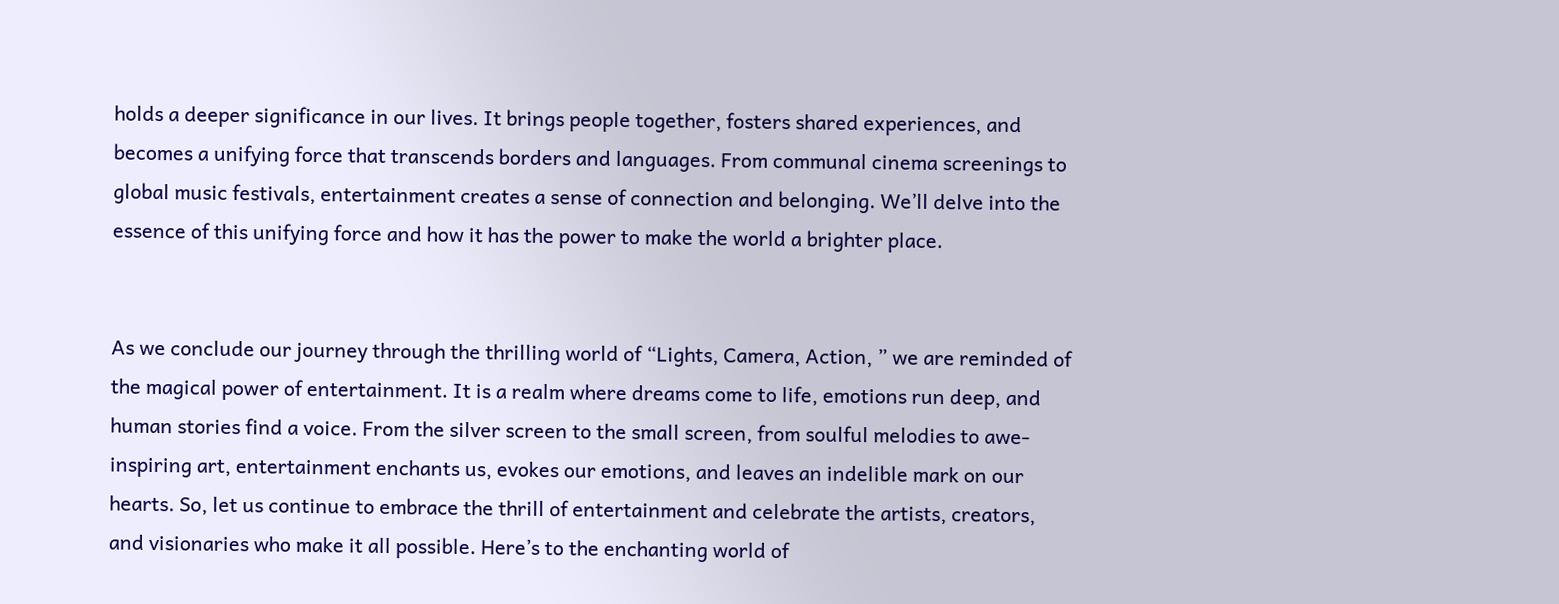holds a deeper significance in our lives. It brings people together, fosters shared experiences, and becomes a unifying force that transcends borders and languages. From communal cinema screenings to global music festivals, entertainment creates a sense of connection and belonging. We’ll delve into the essence of this unifying force and how it has the power to make the world a brighter place.


As we conclude our journey through the thrilling world of “Lights, Camera, Action, ” we are reminded of the magical power of entertainment. It is a realm where dreams come to life, emotions run deep, and human stories find a voice. From the silver screen to the small screen, from soulful melodies to awe-inspiring art, entertainment enchants us, evokes our emotions, and leaves an indelible mark on our hearts. So, let us continue to embrace the thrill of entertainment and celebrate the artists, creators, and visionaries who make it all possible. Here’s to the enchanting world of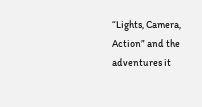“Lights, Camera, Action” and the adventures it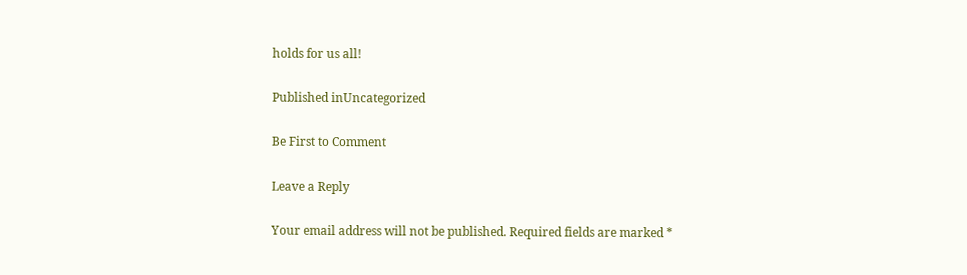holds for us all!

Published inUncategorized

Be First to Comment

Leave a Reply

Your email address will not be published. Required fields are marked *